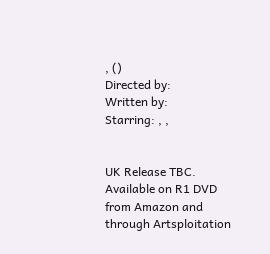, ()
Directed by:
Written by:
Starring: , ,


UK Release TBC. Available on R1 DVD from Amazon and through Artsploitation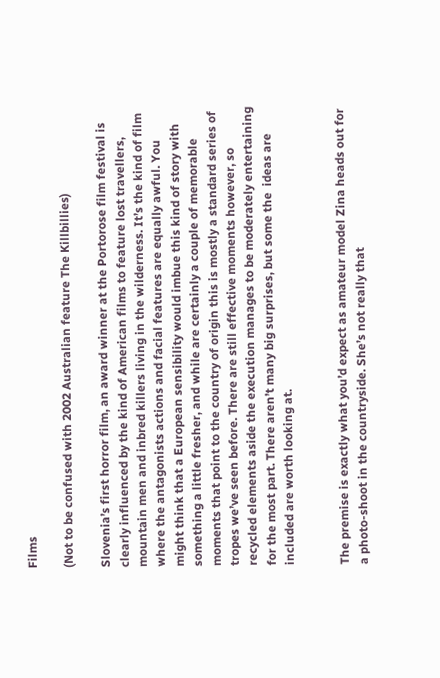Films

(Not to be confused with 2002 Australian feature The Killbillies)

Slovenia’s first horror film, an award winner at the Portorose film festival is clearly influenced by the kind of American films to feature lost travellers, mountain men and inbred killers living in the wilderness. It’s the kind of film where the antagonists actions and facial features are equally awful. You might think that a European sensibility would imbue this kind of story with something a little fresher, and while are certainly a couple of memorable moments that point to the country of origin this is mostly a standard series of tropes we’ve seen before. There are still effective moments however, so recycled elements aside the execution manages to be moderately entertaining for the most part. There aren’t many big surprises, but some the  ideas are included are worth looking at.


The premise is exactly what you’d expect as amateur model Zina heads out for a photo-shoot in the countryside. She’s not really that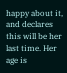happy about it, and declares this will be her last time. Her age is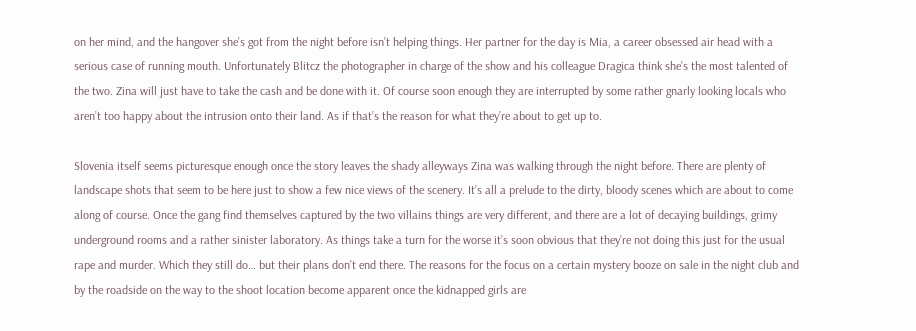on her mind, and the hangover she’s got from the night before isn’t helping things. Her partner for the day is Mia, a career obsessed air head with a serious case of running mouth. Unfortunately Blitcz the photographer in charge of the show and his colleague Dragica think she’s the most talented of the two. Zina will just have to take the cash and be done with it. Of course soon enough they are interrupted by some rather gnarly looking locals who aren’t too happy about the intrusion onto their land. As if that’s the reason for what they’re about to get up to.

Slovenia itself seems picturesque enough once the story leaves the shady alleyways Zina was walking through the night before. There are plenty of landscape shots that seem to be here just to show a few nice views of the scenery. It’s all a prelude to the dirty, bloody scenes which are about to come along of course. Once the gang find themselves captured by the two villains things are very different, and there are a lot of decaying buildings, grimy underground rooms and a rather sinister laboratory. As things take a turn for the worse it’s soon obvious that they’re not doing this just for the usual rape and murder. Which they still do… but their plans don’t end there. The reasons for the focus on a certain mystery booze on sale in the night club and by the roadside on the way to the shoot location become apparent once the kidnapped girls are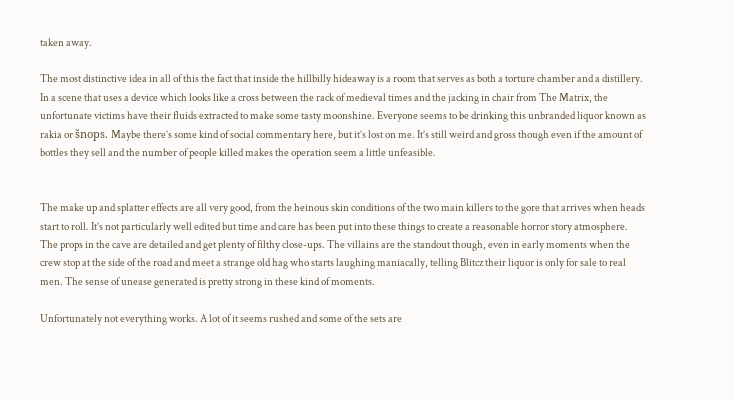taken away.

The most distinctive idea in all of this the fact that inside the hillbilly hideaway is a room that serves as both a torture chamber and a distillery. In a scene that uses a device which looks like a cross between the rack of medieval times and the jacking in chair from The Matrix, the unfortunate victims have their fluids extracted to make some tasty moonshine. Everyone seems to be drinking this unbranded liquor known as rakia or šnops. Maybe there’s some kind of social commentary here, but it’s lost on me. It’s still weird and gross though even if the amount of bottles they sell and the number of people killed makes the operation seem a little unfeasible.


The make up and splatter effects are all very good, from the heinous skin conditions of the two main killers to the gore that arrives when heads start to roll. It’s not particularly well edited but time and care has been put into these things to create a reasonable horror story atmosphere. The props in the cave are detailed and get plenty of filthy close-ups. The villains are the standout though, even in early moments when the crew stop at the side of the road and meet a strange old hag who starts laughing maniacally, telling Blitcz their liquor is only for sale to real men. The sense of unease generated is pretty strong in these kind of moments.

Unfortunately not everything works. A lot of it seems rushed and some of the sets are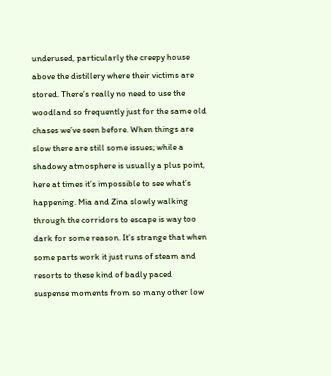underused, particularly the creepy house above the distillery where their victims are stored. There’s really no need to use the woodland so frequently just for the same old chases we’ve seen before. When things are slow there are still some issues; while a shadowy atmosphere is usually a plus point, here at times it’s impossible to see what’s happening. Mia and Zina slowly walking through the corridors to escape is way too dark for some reason. It’s strange that when some parts work it just runs of steam and resorts to these kind of badly paced suspense moments from so many other low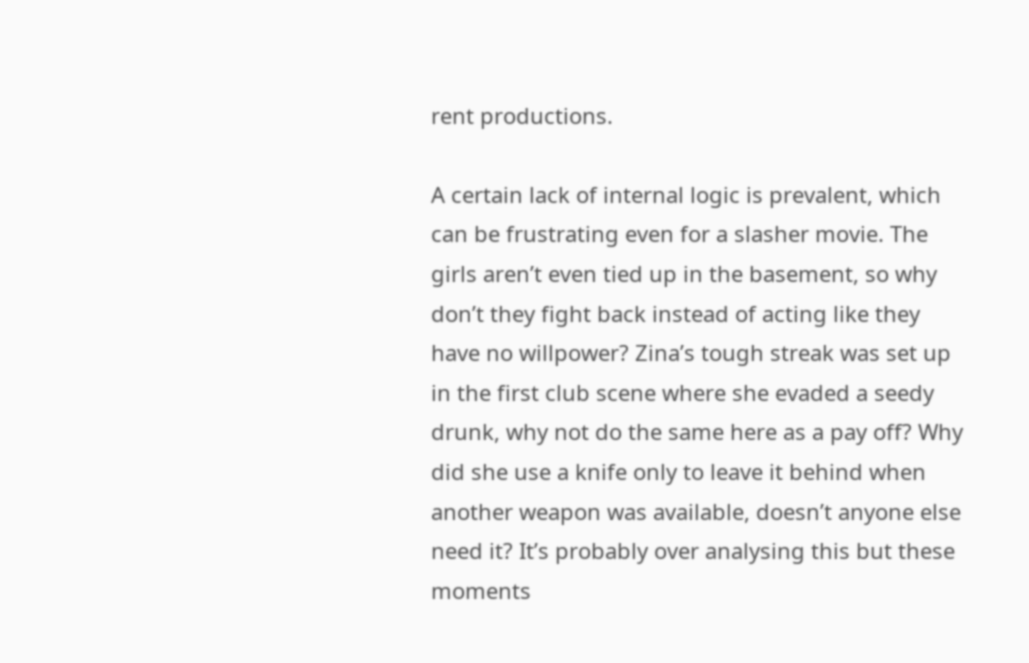rent productions.

A certain lack of internal logic is prevalent, which can be frustrating even for a slasher movie. The girls aren’t even tied up in the basement, so why don’t they fight back instead of acting like they have no willpower? Zina’s tough streak was set up in the first club scene where she evaded a seedy drunk, why not do the same here as a pay off? Why did she use a knife only to leave it behind when another weapon was available, doesn’t anyone else need it? It’s probably over analysing this but these moments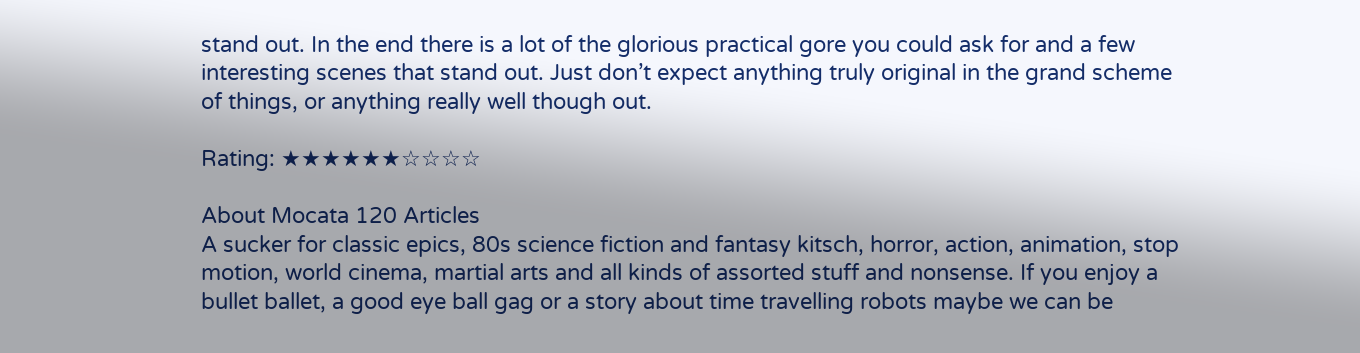stand out. In the end there is a lot of the glorious practical gore you could ask for and a few interesting scenes that stand out. Just don’t expect anything truly original in the grand scheme of things, or anything really well though out.

Rating: ★★★★★★☆☆☆☆

About Mocata 120 Articles
A sucker for classic epics, 80s science fiction and fantasy kitsch, horror, action, animation, stop motion, world cinema, martial arts and all kinds of assorted stuff and nonsense. If you enjoy a bullet ballet, a good eye ball gag or a story about time travelling robots maybe we can be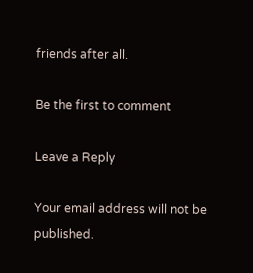friends after all.

Be the first to comment

Leave a Reply

Your email address will not be published.